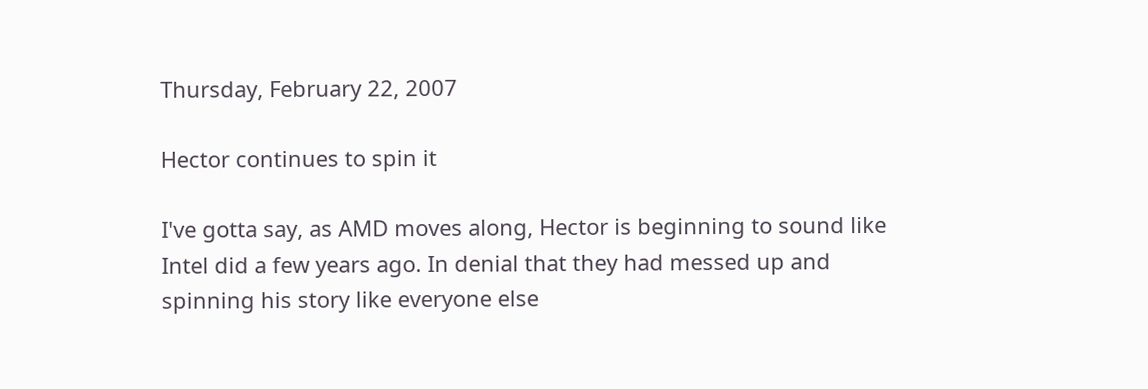Thursday, February 22, 2007

Hector continues to spin it

I've gotta say, as AMD moves along, Hector is beginning to sound like Intel did a few years ago. In denial that they had messed up and spinning his story like everyone else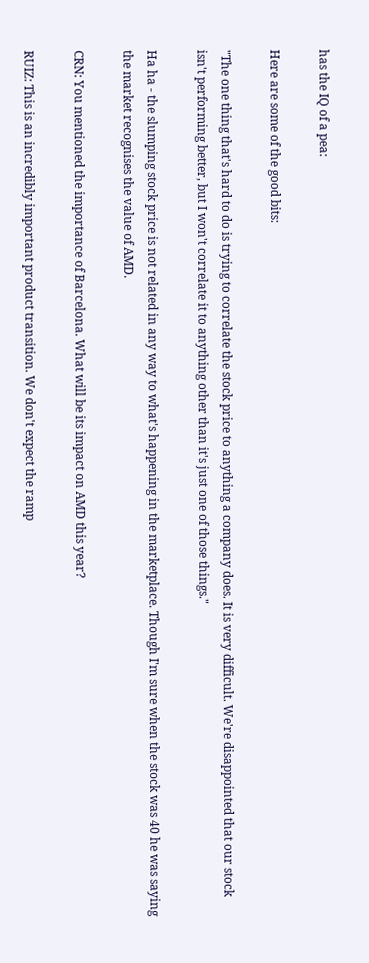has the IQ of a pea:

Here are some of the good bits:

"The one thing that's hard to do is trying to correlate the stock price to anything a company does. It is very difficult. We're disappointed that our stock isn't performing better, but I won't correlate it to anything other than it's just one of those things."

Ha ha - the slumping stock price is not related in any way to what's happening in the marketplace. Though I'm sure when the stock was 40 he was saying the market recognises the value of AMD.

CRN: You mentioned the importance of Barcelona. What will be its impact on AMD this year?

RUIZ: This is an incredibly important product transition. We don't expect the ramp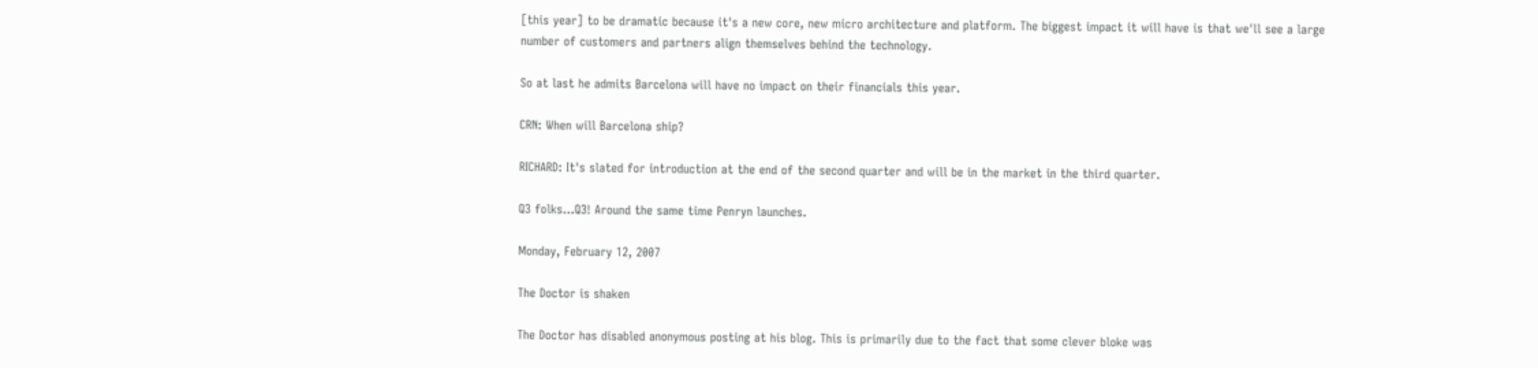[this year] to be dramatic because it's a new core, new micro architecture and platform. The biggest impact it will have is that we'll see a large number of customers and partners align themselves behind the technology.

So at last he admits Barcelona will have no impact on their financials this year.

CRN: When will Barcelona ship?

RICHARD: It's slated for introduction at the end of the second quarter and will be in the market in the third quarter.

Q3 folks...Q3! Around the same time Penryn launches.

Monday, February 12, 2007

The Doctor is shaken

The Doctor has disabled anonymous posting at his blog. This is primarily due to the fact that some clever bloke was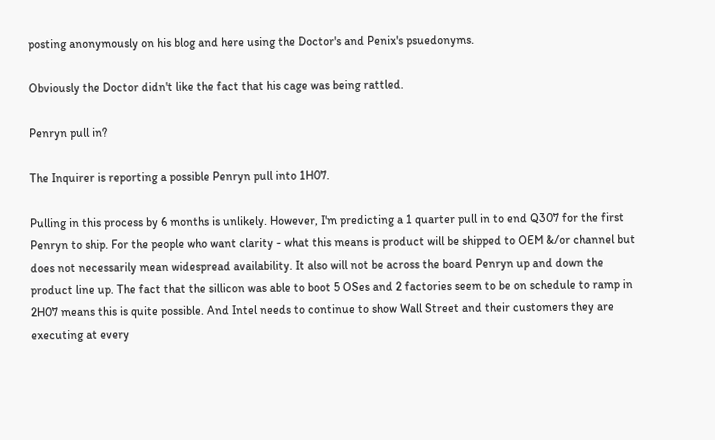posting anonymously on his blog and here using the Doctor's and Penix's psuedonyms.

Obviously the Doctor didn't like the fact that his cage was being rattled.

Penryn pull in?

The Inquirer is reporting a possible Penryn pull into 1H07.

Pulling in this process by 6 months is unlikely. However, I'm predicting a 1 quarter pull in to end Q307 for the first Penryn to ship. For the people who want clarity - what this means is product will be shipped to OEM &/or channel but does not necessarily mean widespread availability. It also will not be across the board Penryn up and down the product line up. The fact that the sillicon was able to boot 5 OSes and 2 factories seem to be on schedule to ramp in 2H07 means this is quite possible. And Intel needs to continue to show Wall Street and their customers they are executing at every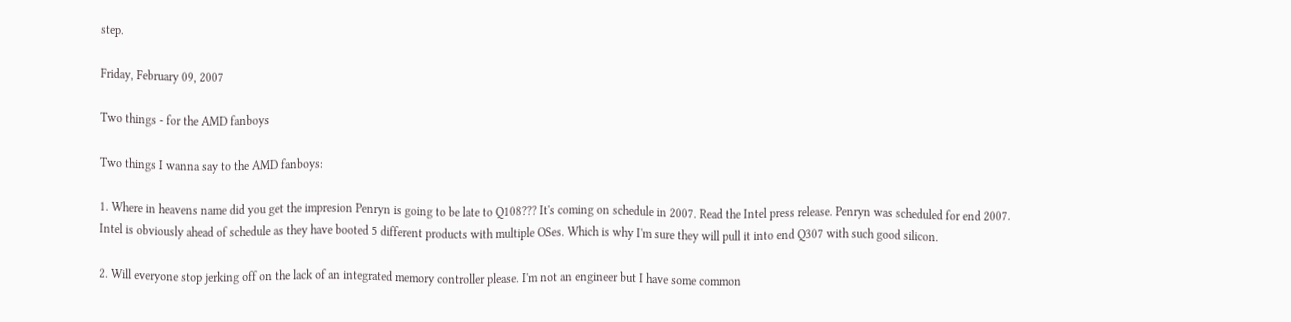step.

Friday, February 09, 2007

Two things - for the AMD fanboys

Two things I wanna say to the AMD fanboys:

1. Where in heavens name did you get the impresion Penryn is going to be late to Q108??? It's coming on schedule in 2007. Read the Intel press release. Penryn was scheduled for end 2007. Intel is obviously ahead of schedule as they have booted 5 different products with multiple OSes. Which is why I'm sure they will pull it into end Q307 with such good silicon.

2. Will everyone stop jerking off on the lack of an integrated memory controller please. I'm not an engineer but I have some common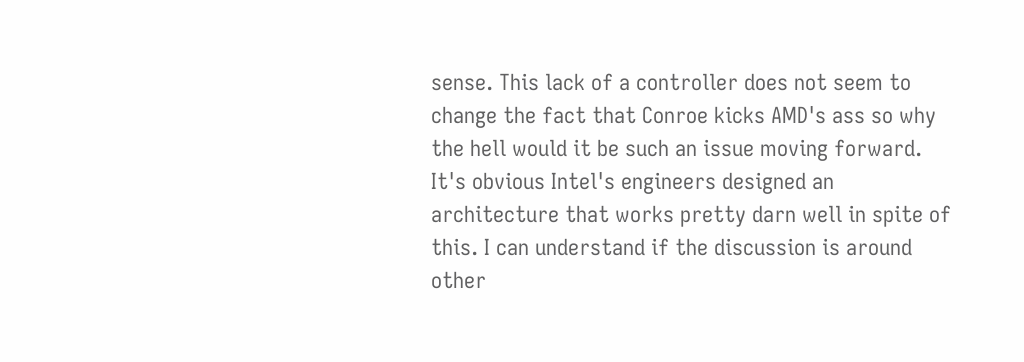sense. This lack of a controller does not seem to change the fact that Conroe kicks AMD's ass so why the hell would it be such an issue moving forward. It's obvious Intel's engineers designed an architecture that works pretty darn well in spite of this. I can understand if the discussion is around other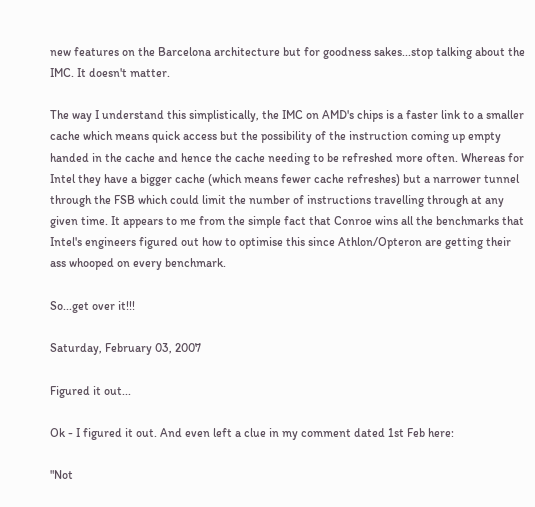new features on the Barcelona architecture but for goodness sakes...stop talking about the IMC. It doesn't matter.

The way I understand this simplistically, the IMC on AMD's chips is a faster link to a smaller cache which means quick access but the possibility of the instruction coming up empty handed in the cache and hence the cache needing to be refreshed more often. Whereas for Intel they have a bigger cache (which means fewer cache refreshes) but a narrower tunnel through the FSB which could limit the number of instructions travelling through at any given time. It appears to me from the simple fact that Conroe wins all the benchmarks that Intel's engineers figured out how to optimise this since Athlon/Opteron are getting their ass whooped on every benchmark.

So...get over it!!!

Saturday, February 03, 2007

Figured it out...

Ok - I figured it out. And even left a clue in my comment dated 1st Feb here:

"Not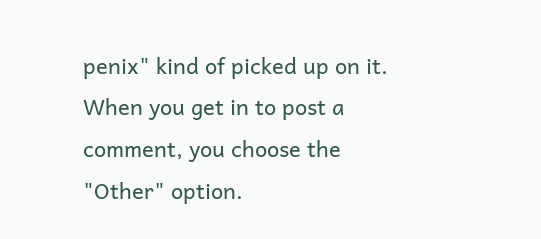penix" kind of picked up on it. When you get in to post a comment, you choose the "Other" option.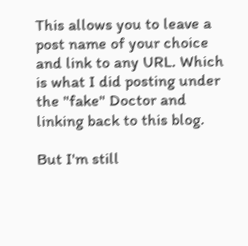This allows you to leave a post name of your choice and link to any URL. Which is what I did posting under the "fake" Doctor and linking back to this blog.

But I'm still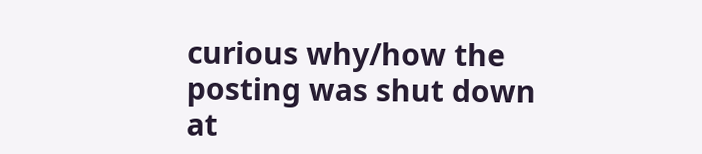curious why/how the posting was shut down at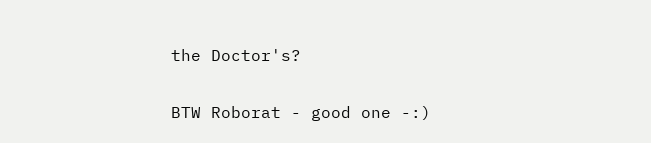the Doctor's?

BTW Roborat - good one -:)